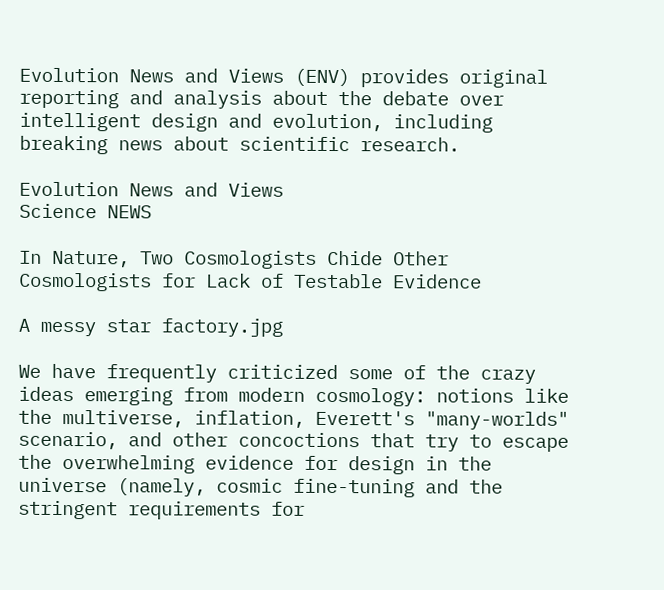Evolution News and Views (ENV) provides original reporting and analysis about the debate over intelligent design and evolution, including breaking news about scientific research.

Evolution News and Views
Science NEWS

In Nature, Two Cosmologists Chide Other Cosmologists for Lack of Testable Evidence

A messy star factory.jpg

We have frequently criticized some of the crazy ideas emerging from modern cosmology: notions like the multiverse, inflation, Everett's "many-worlds" scenario, and other concoctions that try to escape the overwhelming evidence for design in the universe (namely, cosmic fine-tuning and the stringent requirements for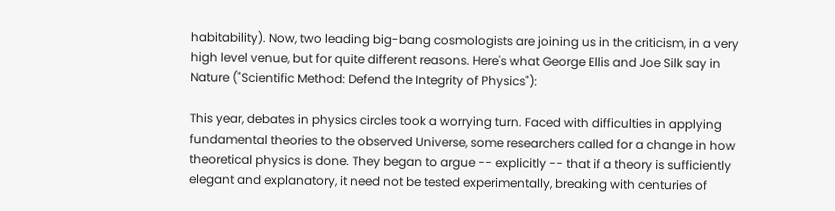habitability). Now, two leading big-bang cosmologists are joining us in the criticism, in a very high level venue, but for quite different reasons. Here's what George Ellis and Joe Silk say in Nature ("Scientific Method: Defend the Integrity of Physics"):

This year, debates in physics circles took a worrying turn. Faced with difficulties in applying fundamental theories to the observed Universe, some researchers called for a change in how theoretical physics is done. They began to argue -- explicitly -- that if a theory is sufficiently elegant and explanatory, it need not be tested experimentally, breaking with centuries of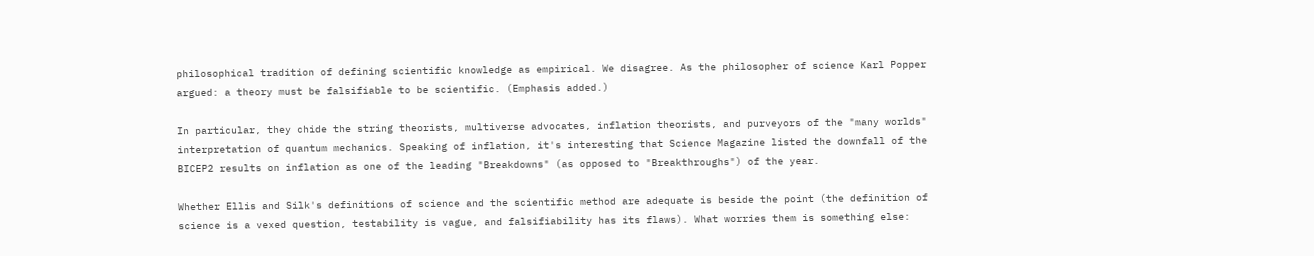philosophical tradition of defining scientific knowledge as empirical. We disagree. As the philosopher of science Karl Popper argued: a theory must be falsifiable to be scientific. (Emphasis added.)

In particular, they chide the string theorists, multiverse advocates, inflation theorists, and purveyors of the "many worlds" interpretation of quantum mechanics. Speaking of inflation, it's interesting that Science Magazine listed the downfall of the BICEP2 results on inflation as one of the leading "Breakdowns" (as opposed to "Breakthroughs") of the year.

Whether Ellis and Silk's definitions of science and the scientific method are adequate is beside the point (the definition of science is a vexed question, testability is vague, and falsifiability has its flaws). What worries them is something else: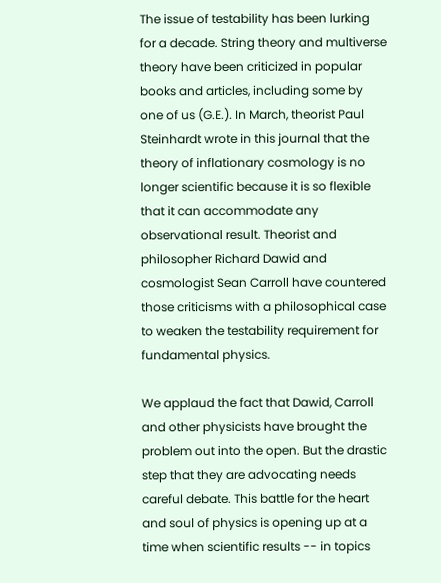The issue of testability has been lurking for a decade. String theory and multiverse theory have been criticized in popular books and articles, including some by one of us (G.E.). In March, theorist Paul Steinhardt wrote in this journal that the theory of inflationary cosmology is no longer scientific because it is so flexible that it can accommodate any observational result. Theorist and philosopher Richard Dawid and cosmologist Sean Carroll have countered those criticisms with a philosophical case to weaken the testability requirement for fundamental physics.

We applaud the fact that Dawid, Carroll and other physicists have brought the problem out into the open. But the drastic step that they are advocating needs careful debate. This battle for the heart and soul of physics is opening up at a time when scientific results -- in topics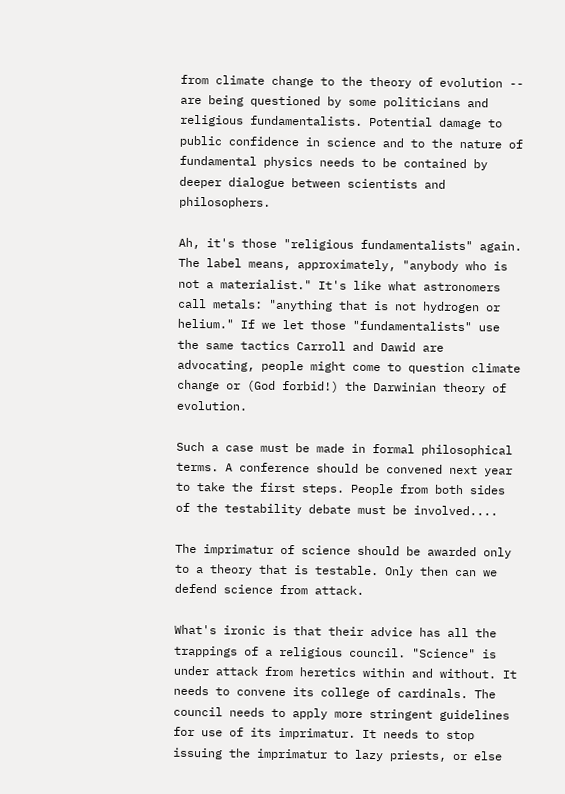from climate change to the theory of evolution -- are being questioned by some politicians and religious fundamentalists. Potential damage to public confidence in science and to the nature of fundamental physics needs to be contained by deeper dialogue between scientists and philosophers.

Ah, it's those "religious fundamentalists" again. The label means, approximately, "anybody who is not a materialist." It's like what astronomers call metals: "anything that is not hydrogen or helium." If we let those "fundamentalists" use the same tactics Carroll and Dawid are advocating, people might come to question climate change or (God forbid!) the Darwinian theory of evolution.

Such a case must be made in formal philosophical terms. A conference should be convened next year to take the first steps. People from both sides of the testability debate must be involved....

The imprimatur of science should be awarded only to a theory that is testable. Only then can we defend science from attack.

What's ironic is that their advice has all the trappings of a religious council. "Science" is under attack from heretics within and without. It needs to convene its college of cardinals. The council needs to apply more stringent guidelines for use of its imprimatur. It needs to stop issuing the imprimatur to lazy priests, or else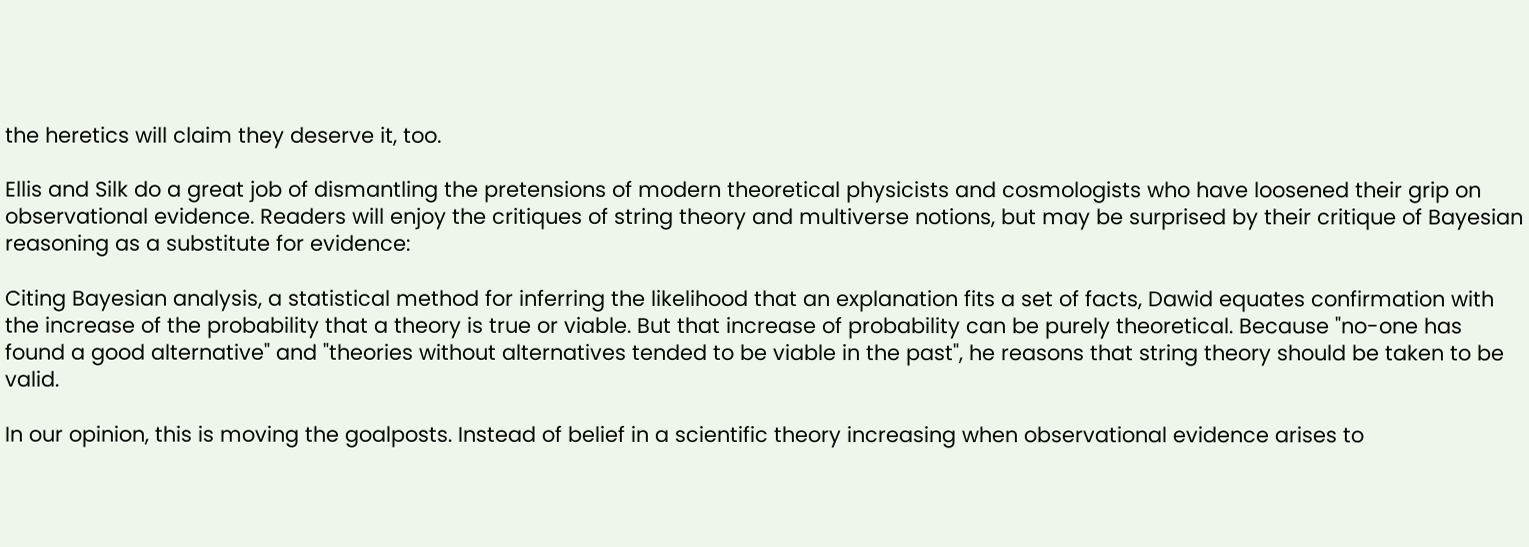the heretics will claim they deserve it, too.

Ellis and Silk do a great job of dismantling the pretensions of modern theoretical physicists and cosmologists who have loosened their grip on observational evidence. Readers will enjoy the critiques of string theory and multiverse notions, but may be surprised by their critique of Bayesian reasoning as a substitute for evidence:

Citing Bayesian analysis, a statistical method for inferring the likelihood that an explanation fits a set of facts, Dawid equates confirmation with the increase of the probability that a theory is true or viable. But that increase of probability can be purely theoretical. Because "no-one has found a good alternative" and "theories without alternatives tended to be viable in the past", he reasons that string theory should be taken to be valid.

In our opinion, this is moving the goalposts. Instead of belief in a scientific theory increasing when observational evidence arises to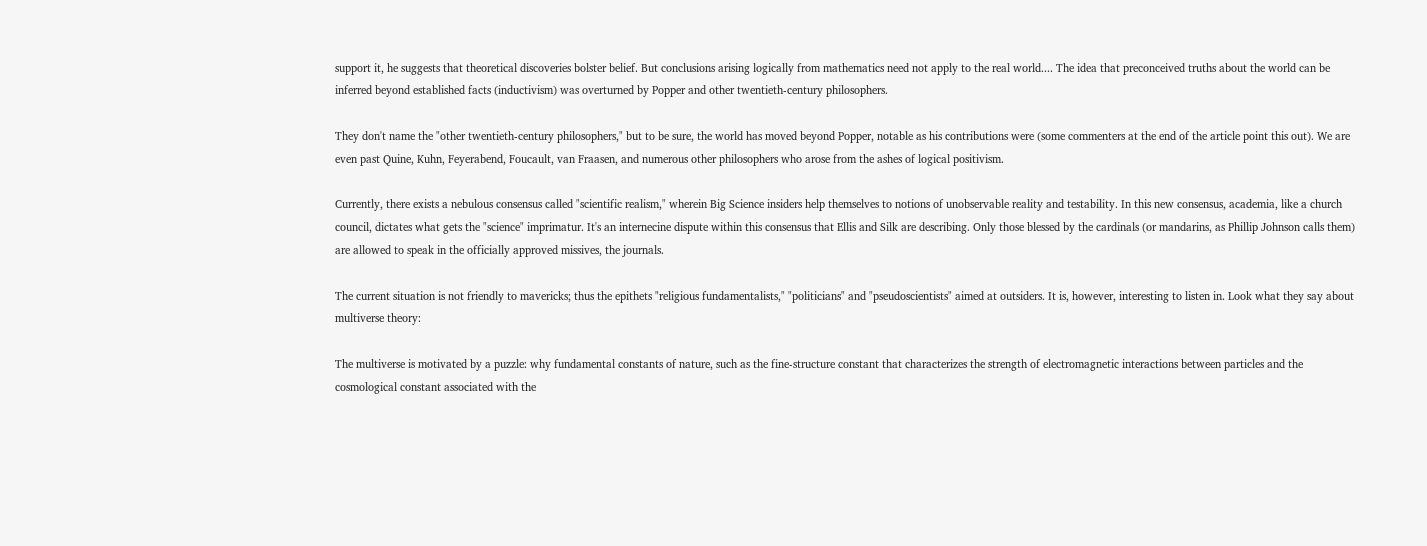support it, he suggests that theoretical discoveries bolster belief. But conclusions arising logically from mathematics need not apply to the real world.... The idea that preconceived truths about the world can be inferred beyond established facts (inductivism) was overturned by Popper and other twentieth-century philosophers.

They don't name the "other twentieth-century philosophers," but to be sure, the world has moved beyond Popper, notable as his contributions were (some commenters at the end of the article point this out). We are even past Quine, Kuhn, Feyerabend, Foucault, van Fraasen, and numerous other philosophers who arose from the ashes of logical positivism.

Currently, there exists a nebulous consensus called "scientific realism," wherein Big Science insiders help themselves to notions of unobservable reality and testability. In this new consensus, academia, like a church council, dictates what gets the "science" imprimatur. It's an internecine dispute within this consensus that Ellis and Silk are describing. Only those blessed by the cardinals (or mandarins, as Phillip Johnson calls them) are allowed to speak in the officially approved missives, the journals.

The current situation is not friendly to mavericks; thus the epithets "religious fundamentalists," "politicians" and "pseudoscientists" aimed at outsiders. It is, however, interesting to listen in. Look what they say about multiverse theory:

The multiverse is motivated by a puzzle: why fundamental constants of nature, such as the fine-structure constant that characterizes the strength of electromagnetic interactions between particles and the cosmological constant associated with the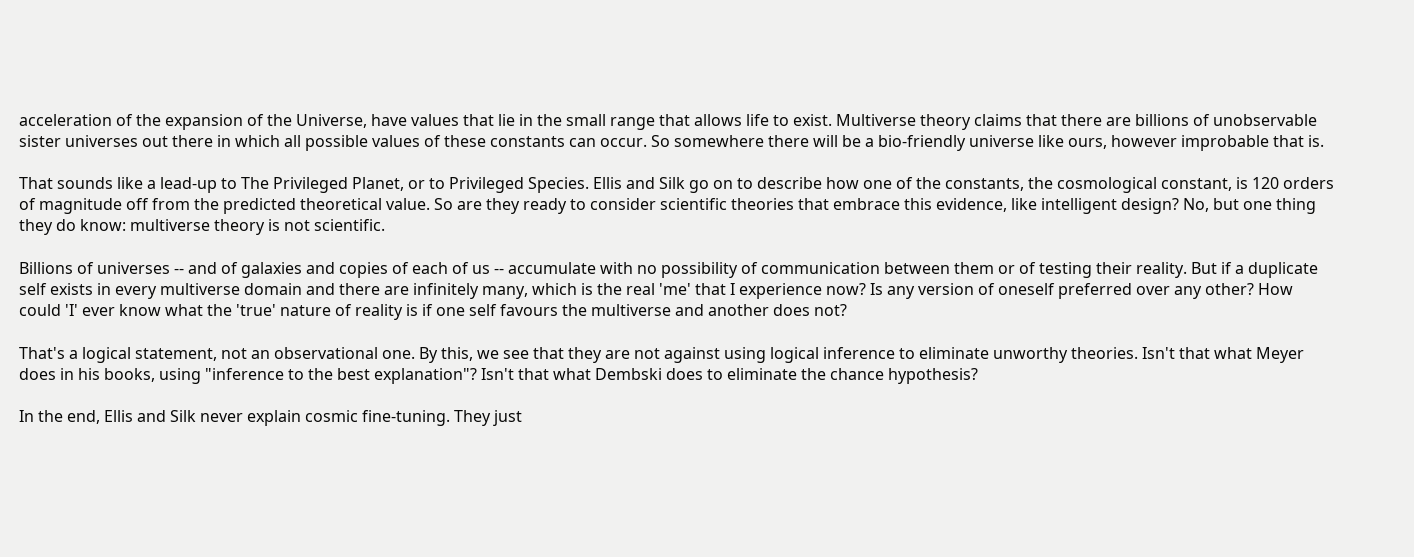acceleration of the expansion of the Universe, have values that lie in the small range that allows life to exist. Multiverse theory claims that there are billions of unobservable sister universes out there in which all possible values of these constants can occur. So somewhere there will be a bio-friendly universe like ours, however improbable that is.

That sounds like a lead-up to The Privileged Planet, or to Privileged Species. Ellis and Silk go on to describe how one of the constants, the cosmological constant, is 120 orders of magnitude off from the predicted theoretical value. So are they ready to consider scientific theories that embrace this evidence, like intelligent design? No, but one thing they do know: multiverse theory is not scientific.

Billions of universes -- and of galaxies and copies of each of us -- accumulate with no possibility of communication between them or of testing their reality. But if a duplicate self exists in every multiverse domain and there are infinitely many, which is the real 'me' that I experience now? Is any version of oneself preferred over any other? How could 'I' ever know what the 'true' nature of reality is if one self favours the multiverse and another does not?

That's a logical statement, not an observational one. By this, we see that they are not against using logical inference to eliminate unworthy theories. Isn't that what Meyer does in his books, using "inference to the best explanation"? Isn't that what Dembski does to eliminate the chance hypothesis?

In the end, Ellis and Silk never explain cosmic fine-tuning. They just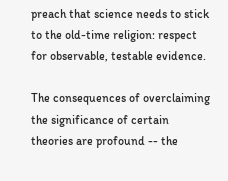preach that science needs to stick to the old-time religion: respect for observable, testable evidence.

The consequences of overclaiming the significance of certain theories are profound -- the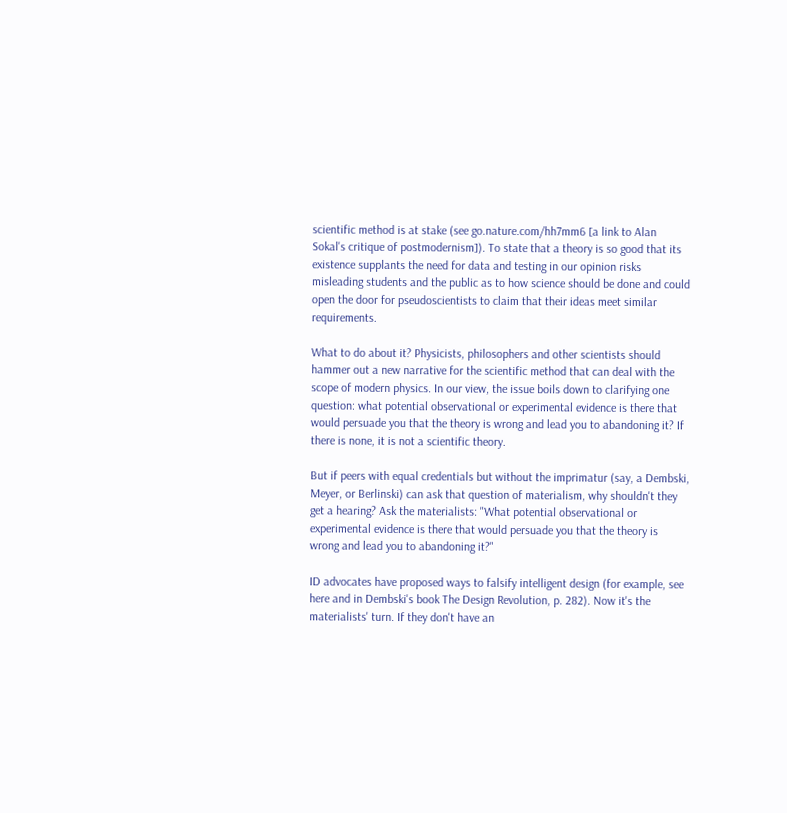scientific method is at stake (see go.nature.com/hh7mm6 [a link to Alan Sokal's critique of postmodernism]). To state that a theory is so good that its existence supplants the need for data and testing in our opinion risks misleading students and the public as to how science should be done and could open the door for pseudoscientists to claim that their ideas meet similar requirements.

What to do about it? Physicists, philosophers and other scientists should hammer out a new narrative for the scientific method that can deal with the scope of modern physics. In our view, the issue boils down to clarifying one question: what potential observational or experimental evidence is there that would persuade you that the theory is wrong and lead you to abandoning it? If there is none, it is not a scientific theory.

But if peers with equal credentials but without the imprimatur (say, a Dembski, Meyer, or Berlinski) can ask that question of materialism, why shouldn't they get a hearing? Ask the materialists: "What potential observational or experimental evidence is there that would persuade you that the theory is wrong and lead you to abandoning it?"

ID advocates have proposed ways to falsify intelligent design (for example, see here and in Dembski's book The Design Revolution, p. 282). Now it's the materialists' turn. If they don't have an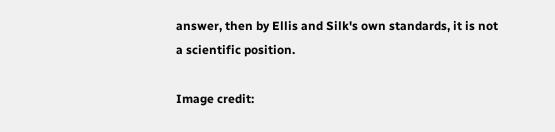answer, then by Ellis and Silk's own standards, it is not a scientific position.

Image credit: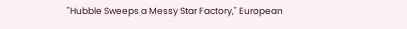"Hubble Sweeps a Messy Star Factory," European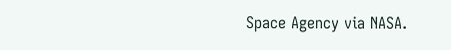Space Agency via NASA.